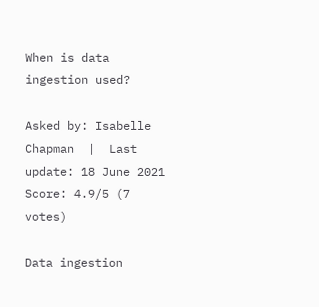When is data ingestion used?

Asked by: Isabelle Chapman  |  Last update: 18 June 2021
Score: 4.9/5 (7 votes)

Data ingestion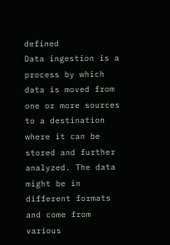defined
Data ingestion is a process by which data is moved from one or more sources to a destination where it can be stored and further analyzed. The data might be in different formats and come from various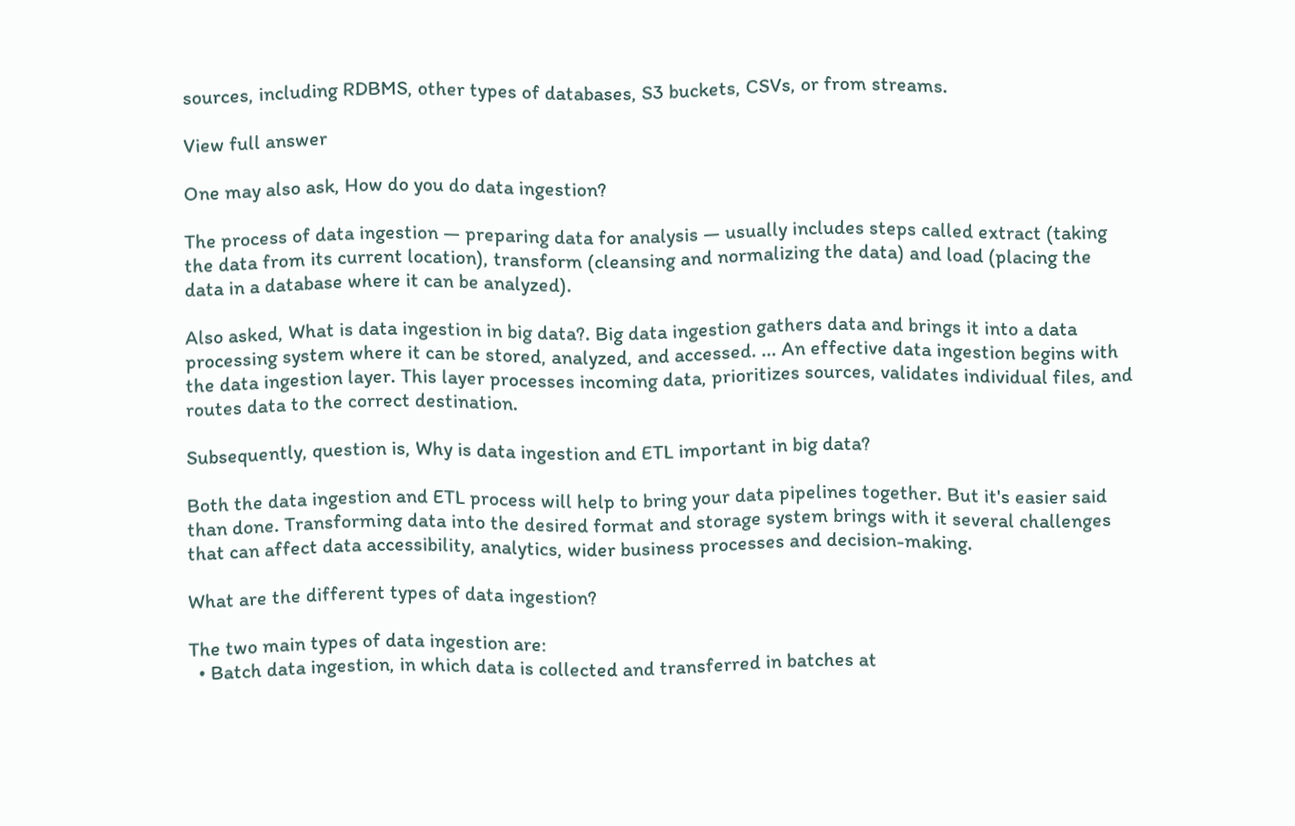sources, including RDBMS, other types of databases, S3 buckets, CSVs, or from streams.

View full answer

One may also ask, How do you do data ingestion?

The process of data ingestion — preparing data for analysis — usually includes steps called extract (taking the data from its current location), transform (cleansing and normalizing the data) and load (placing the data in a database where it can be analyzed).

Also asked, What is data ingestion in big data?. Big data ingestion gathers data and brings it into a data processing system where it can be stored, analyzed, and accessed. ... An effective data ingestion begins with the data ingestion layer. This layer processes incoming data, prioritizes sources, validates individual files, and routes data to the correct destination.

Subsequently, question is, Why is data ingestion and ETL important in big data?

Both the data ingestion and ETL process will help to bring your data pipelines together. But it's easier said than done. Transforming data into the desired format and storage system brings with it several challenges that can affect data accessibility, analytics, wider business processes and decision-making.

What are the different types of data ingestion?

The two main types of data ingestion are:
  • Batch data ingestion, in which data is collected and transferred in batches at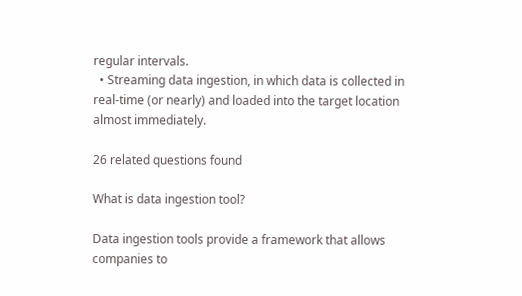regular intervals.
  • Streaming data ingestion, in which data is collected in real-time (or nearly) and loaded into the target location almost immediately.

26 related questions found

What is data ingestion tool?

Data ingestion tools provide a framework that allows companies to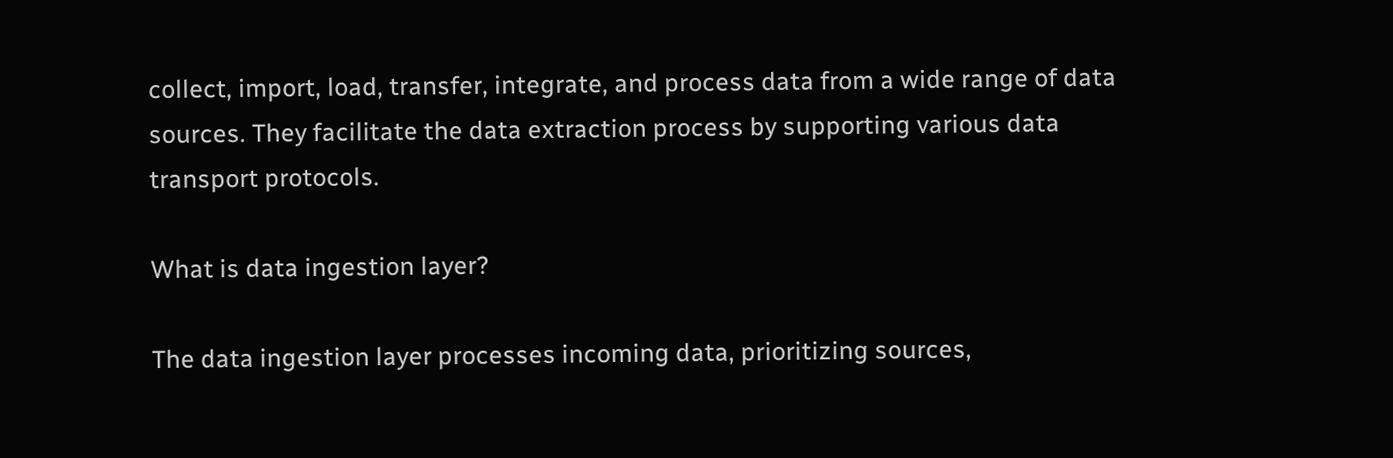collect, import, load, transfer, integrate, and process data from a wide range of data sources. They facilitate the data extraction process by supporting various data transport protocols.

What is data ingestion layer?

The data ingestion layer processes incoming data, prioritizing sources,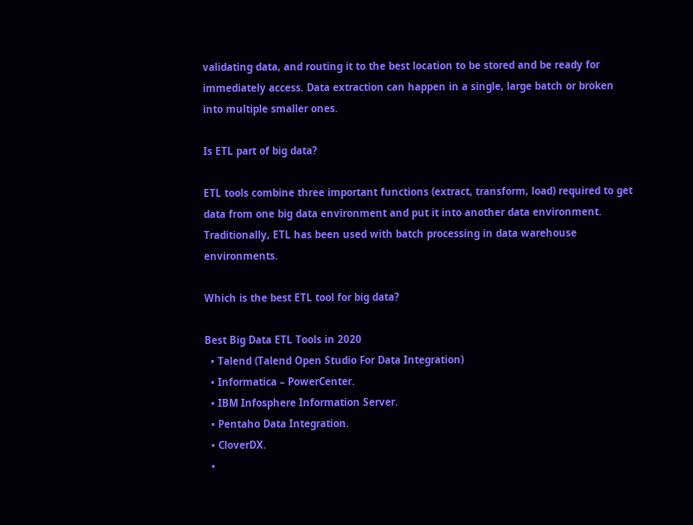validating data, and routing it to the best location to be stored and be ready for immediately access. Data extraction can happen in a single, large batch or broken into multiple smaller ones.

Is ETL part of big data?

ETL tools combine three important functions (extract, transform, load) required to get data from one big data environment and put it into another data environment. Traditionally, ETL has been used with batch processing in data warehouse environments.

Which is the best ETL tool for big data?

Best Big Data ETL Tools in 2020
  • Talend (Talend Open Studio For Data Integration)
  • Informatica – PowerCenter.
  • IBM Infosphere Information Server.
  • Pentaho Data Integration.
  • CloverDX.
  •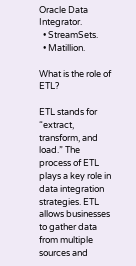Oracle Data Integrator.
  • StreamSets.
  • Matillion.

What is the role of ETL?

ETL stands for “extract, transform, and load.” The process of ETL plays a key role in data integration strategies. ETL allows businesses to gather data from multiple sources and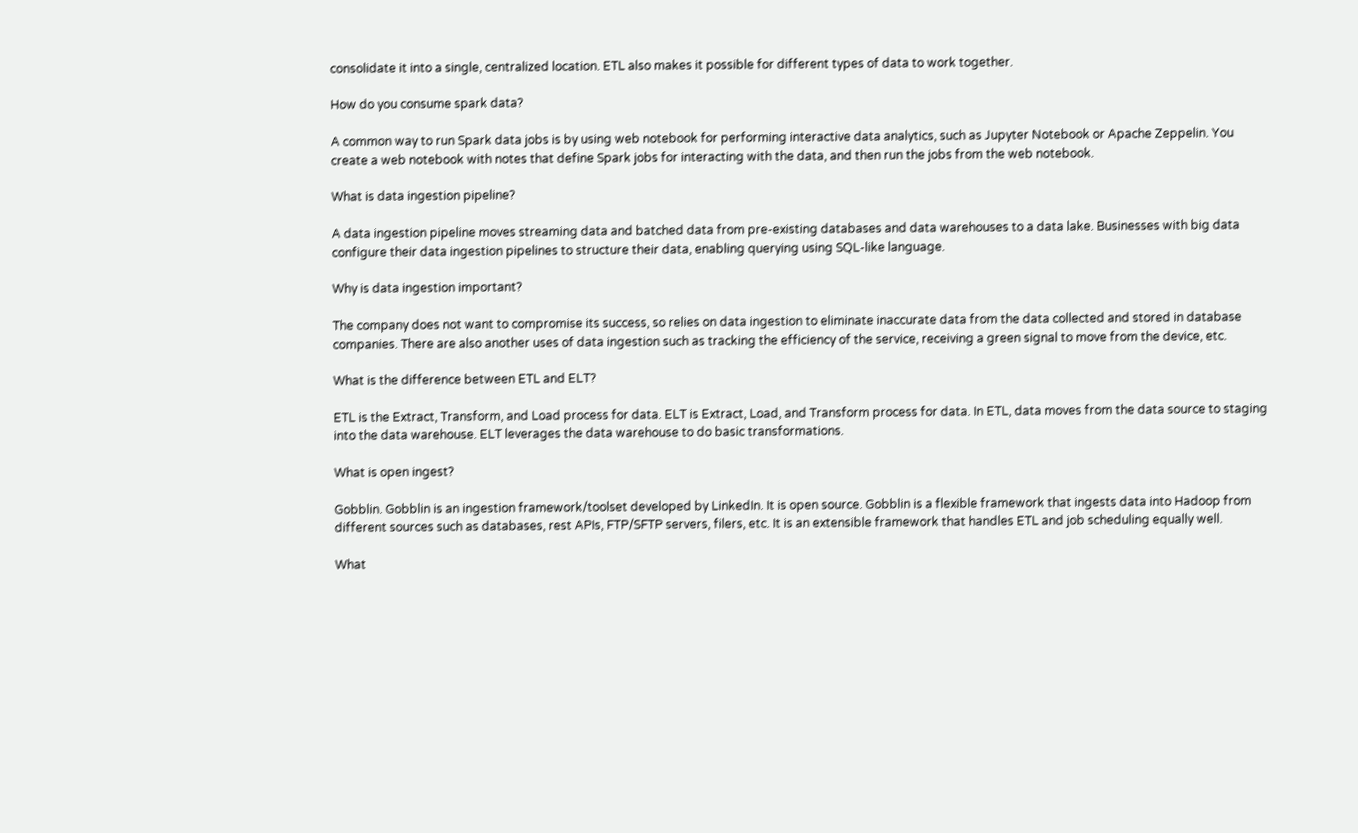consolidate it into a single, centralized location. ETL also makes it possible for different types of data to work together.

How do you consume spark data?

A common way to run Spark data jobs is by using web notebook for performing interactive data analytics, such as Jupyter Notebook or Apache Zeppelin. You create a web notebook with notes that define Spark jobs for interacting with the data, and then run the jobs from the web notebook.

What is data ingestion pipeline?

A data ingestion pipeline moves streaming data and batched data from pre-existing databases and data warehouses to a data lake. Businesses with big data configure their data ingestion pipelines to structure their data, enabling querying using SQL-like language.

Why is data ingestion important?

The company does not want to compromise its success, so relies on data ingestion to eliminate inaccurate data from the data collected and stored in database companies. There are also another uses of data ingestion such as tracking the efficiency of the service, receiving a green signal to move from the device, etc.

What is the difference between ETL and ELT?

ETL is the Extract, Transform, and Load process for data. ELT is Extract, Load, and Transform process for data. In ETL, data moves from the data source to staging into the data warehouse. ELT leverages the data warehouse to do basic transformations.

What is open ingest?

Gobblin. Gobblin is an ingestion framework/toolset developed by LinkedIn. It is open source. Gobblin is a flexible framework that ingests data into Hadoop from different sources such as databases, rest APIs, FTP/SFTP servers, filers, etc. It is an extensible framework that handles ETL and job scheduling equally well.

What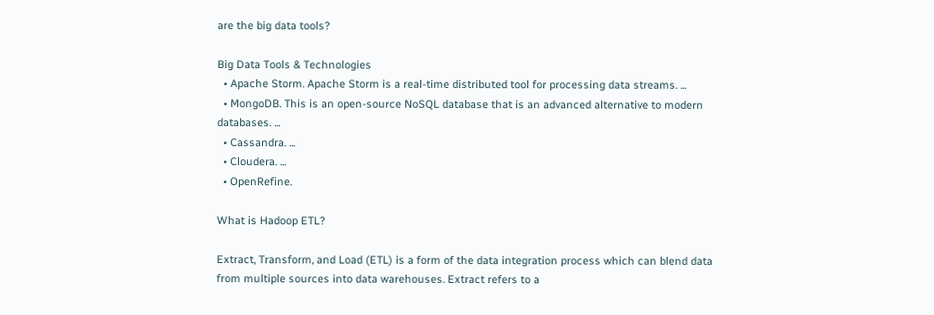are the big data tools?

Big Data Tools & Technologies
  • Apache Storm. Apache Storm is a real-time distributed tool for processing data streams. ...
  • MongoDB. This is an open-source NoSQL database that is an advanced alternative to modern databases. ...
  • Cassandra. ...
  • Cloudera. ...
  • OpenRefine.

What is Hadoop ETL?

Extract, Transform, and Load (ETL) is a form of the data integration process which can blend data from multiple sources into data warehouses. Extract refers to a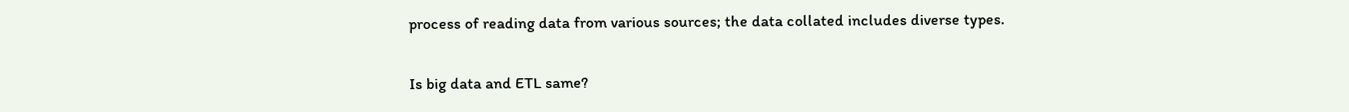process of reading data from various sources; the data collated includes diverse types.

Is big data and ETL same?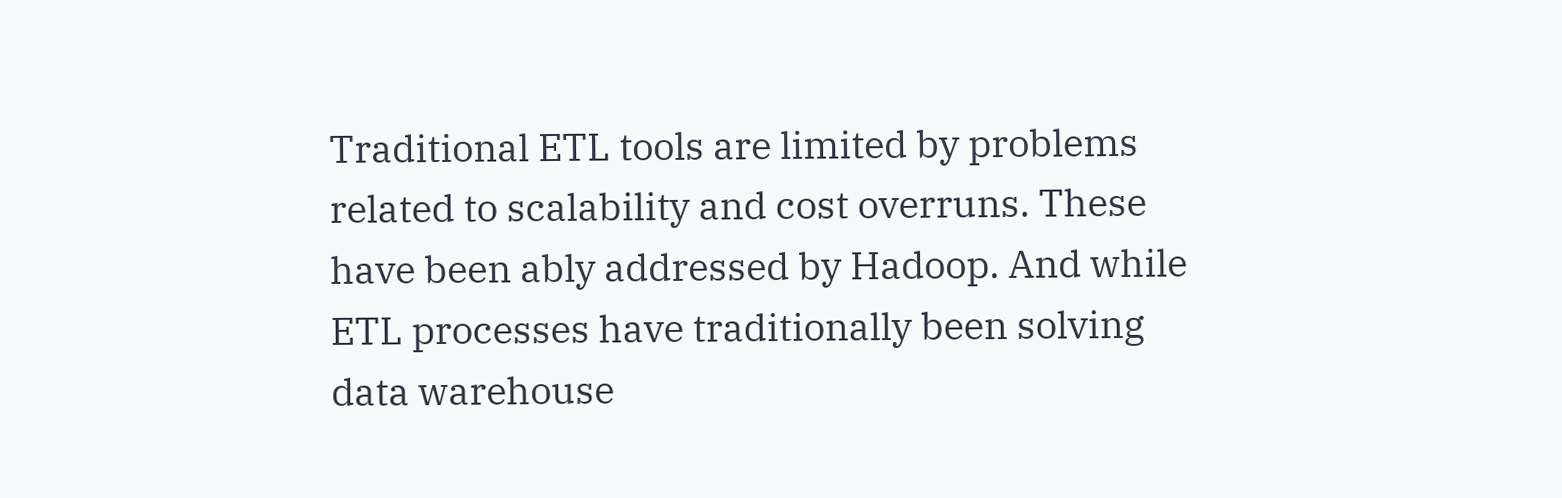Traditional ETL tools are limited by problems related to scalability and cost overruns. These have been ably addressed by Hadoop. And while ETL processes have traditionally been solving data warehouse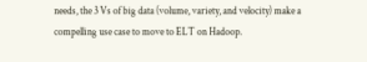needs, the 3 Vs of big data (volume, variety, and velocity) make a compelling use case to move to ELT on Hadoop.